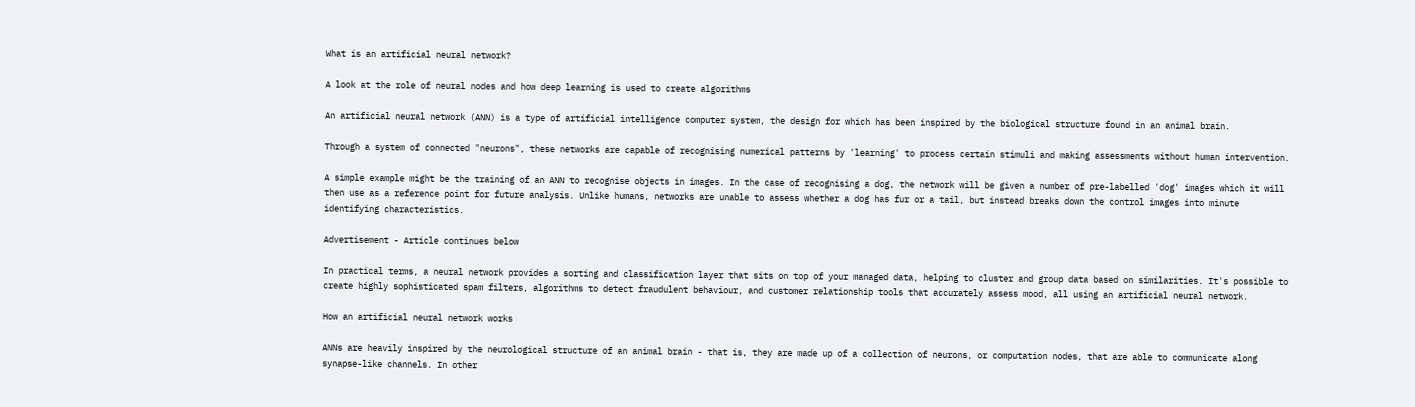What is an artificial neural network?

A look at the role of neural nodes and how deep learning is used to create algorithms

An artificial neural network (ANN) is a type of artificial intelligence computer system, the design for which has been inspired by the biological structure found in an animal brain.

Through a system of connected "neurons", these networks are capable of recognising numerical patterns by 'learning' to process certain stimuli and making assessments without human intervention.

A simple example might be the training of an ANN to recognise objects in images. In the case of recognising a dog, the network will be given a number of pre-labelled 'dog' images which it will then use as a reference point for future analysis. Unlike humans, networks are unable to assess whether a dog has fur or a tail, but instead breaks down the control images into minute identifying characteristics.

Advertisement - Article continues below

In practical terms, a neural network provides a sorting and classification layer that sits on top of your managed data, helping to cluster and group data based on similarities. It's possible to create highly sophisticated spam filters, algorithms to detect fraudulent behaviour, and customer relationship tools that accurately assess mood, all using an artificial neural network.

How an artificial neural network works

ANNs are heavily inspired by the neurological structure of an animal brain - that is, they are made up of a collection of neurons, or computation nodes, that are able to communicate along synapse-like channels. In other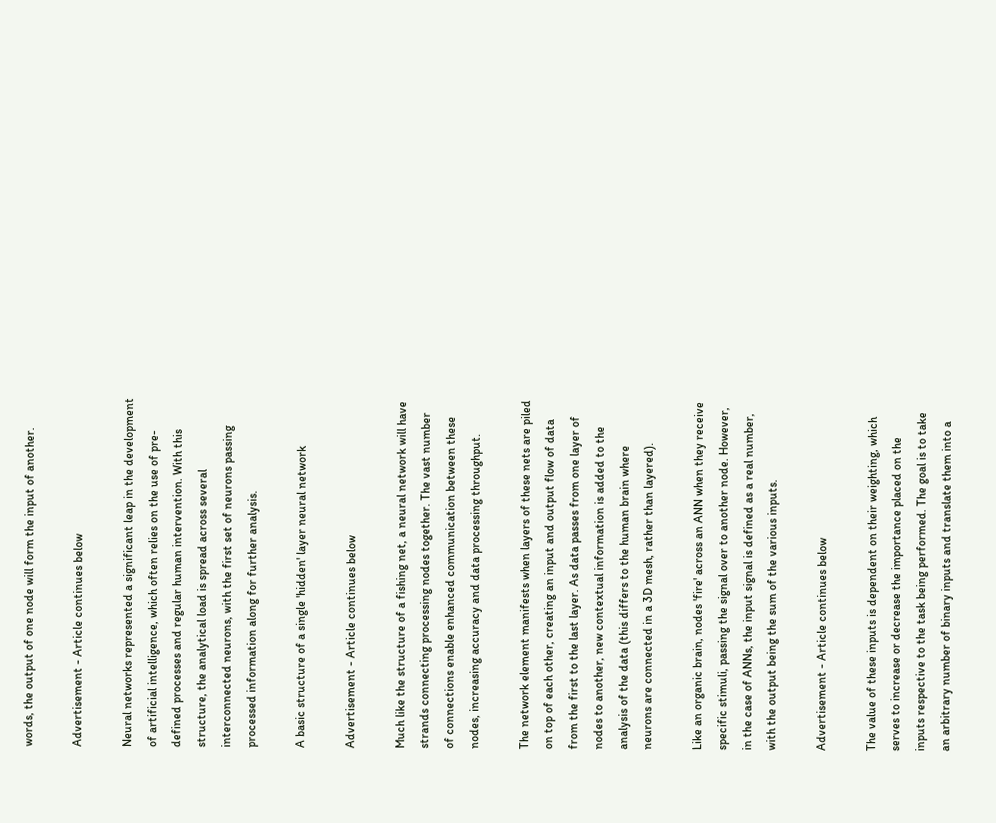words, the output of one node will form the input of another.

Advertisement - Article continues below

Neural networks represented a significant leap in the development of artificial intelligence, which often relies on the use of pre-defined processes and regular human intervention. With this structure, the analytical load is spread across several interconnected neurons, with the first set of neurons passing processed information along for further analysis.

A basic structure of a single 'hidden' layer neural network

Advertisement - Article continues below

Much like the structure of a fishing net, a neural network will have strands connecting processing nodes together. The vast number of connections enable enhanced communication between these nodes, increasing accuracy and data processing throughput.

The network element manifests when layers of these nets are piled on top of each other, creating an input and output flow of data from the first to the last layer. As data passes from one layer of nodes to another, new contextual information is added to the analysis of the data (this differs to the human brain where neurons are connected in a 3D mesh, rather than layered).

Like an organic brain, nodes 'fire' across an ANN when they receive specific stimuli, passing the signal over to another node. However, in the case of ANNs, the input signal is defined as a real number, with the output being the sum of the various inputs.

Advertisement - Article continues below

The value of these inputs is dependent on their weighting, which serves to increase or decrease the importance placed on the inputs respective to the task being performed. The goal is to take an arbitrary number of binary inputs and translate them into a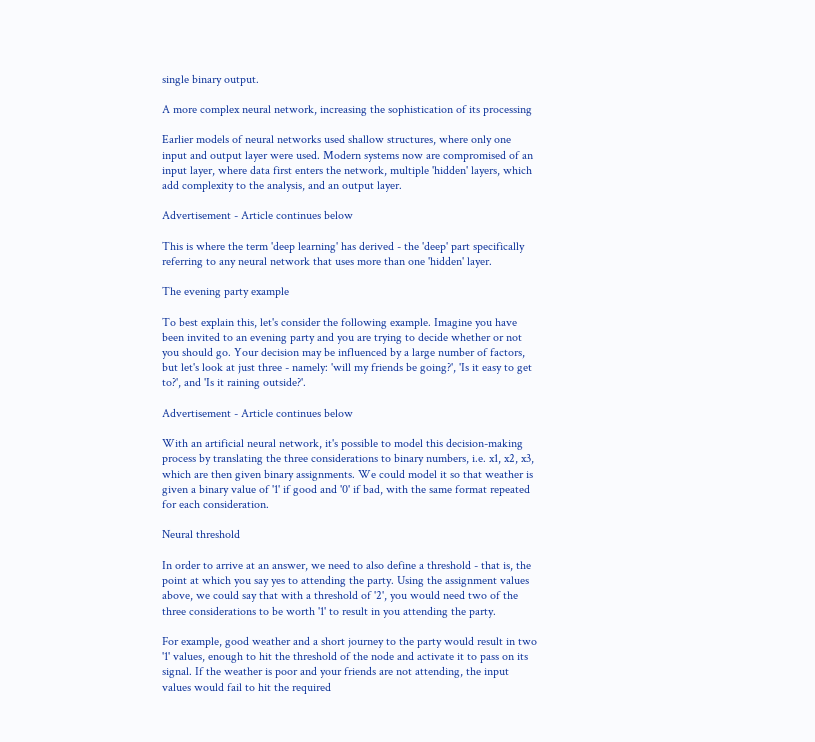single binary output.

A more complex neural network, increasing the sophistication of its processing

Earlier models of neural networks used shallow structures, where only one input and output layer were used. Modern systems now are compromised of an input layer, where data first enters the network, multiple 'hidden' layers, which add complexity to the analysis, and an output layer.

Advertisement - Article continues below

This is where the term 'deep learning' has derived - the 'deep' part specifically referring to any neural network that uses more than one 'hidden' layer.

The evening party example

To best explain this, let's consider the following example. Imagine you have been invited to an evening party and you are trying to decide whether or not you should go. Your decision may be influenced by a large number of factors, but let's look at just three - namely: 'will my friends be going?', 'Is it easy to get to?', and 'Is it raining outside?'.

Advertisement - Article continues below

With an artificial neural network, it's possible to model this decision-making process by translating the three considerations to binary numbers, i.e. x1, x2, x3, which are then given binary assignments. We could model it so that weather is given a binary value of '1' if good and '0' if bad, with the same format repeated for each consideration.

Neural threshold

In order to arrive at an answer, we need to also define a threshold - that is, the point at which you say yes to attending the party. Using the assignment values above, we could say that with a threshold of '2', you would need two of the three considerations to be worth '1' to result in you attending the party.

For example, good weather and a short journey to the party would result in two '1' values, enough to hit the threshold of the node and activate it to pass on its signal. If the weather is poor and your friends are not attending, the input values would fail to hit the required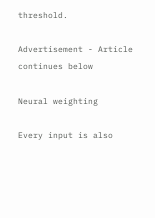threshold.

Advertisement - Article continues below

Neural weighting

Every input is also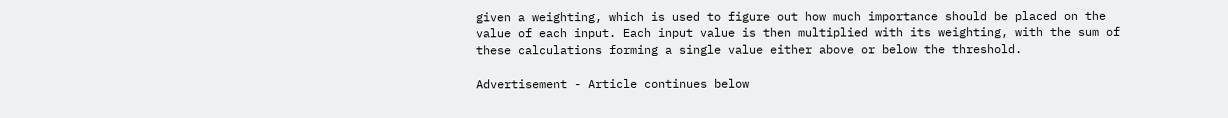given a weighting, which is used to figure out how much importance should be placed on the value of each input. Each input value is then multiplied with its weighting, with the sum of these calculations forming a single value either above or below the threshold.

Advertisement - Article continues below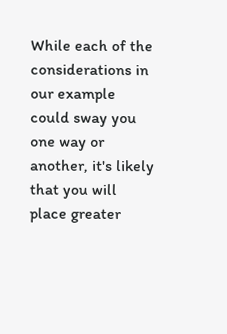While each of the considerations in our example could sway you one way or another, it's likely that you will place greater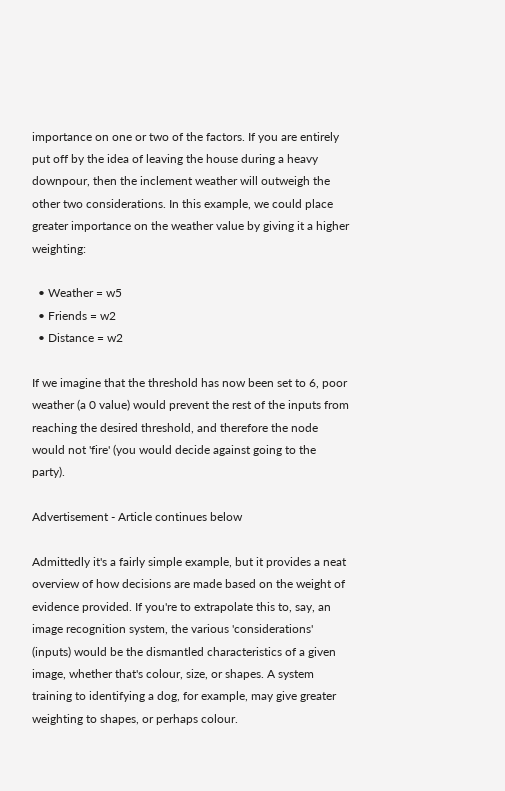importance on one or two of the factors. If you are entirely put off by the idea of leaving the house during a heavy downpour, then the inclement weather will outweigh the other two considerations. In this example, we could place greater importance on the weather value by giving it a higher weighting:

  • Weather = w5
  • Friends = w2
  • Distance = w2

If we imagine that the threshold has now been set to 6, poor weather (a 0 value) would prevent the rest of the inputs from reaching the desired threshold, and therefore the node would not 'fire' (you would decide against going to the party).

Advertisement - Article continues below

Admittedly it's a fairly simple example, but it provides a neat overview of how decisions are made based on the weight of evidence provided. If you're to extrapolate this to, say, an image recognition system, the various 'considerations' (inputs) would be the dismantled characteristics of a given image, whether that's colour, size, or shapes. A system training to identifying a dog, for example, may give greater weighting to shapes, or perhaps colour.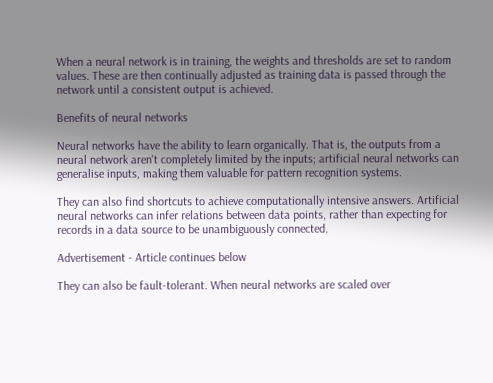When a neural network is in training, the weights and thresholds are set to random values. These are then continually adjusted as training data is passed through the network until a consistent output is achieved.

Benefits of neural networks

Neural networks have the ability to learn organically. That is, the outputs from a neural network aren't completely limited by the inputs; artificial neural networks can generalise inputs, making them valuable for pattern recognition systems.

They can also find shortcuts to achieve computationally intensive answers. Artificial neural networks can infer relations between data points, rather than expecting for records in a data source to be unambiguously connected.

Advertisement - Article continues below

They can also be fault-tolerant. When neural networks are scaled over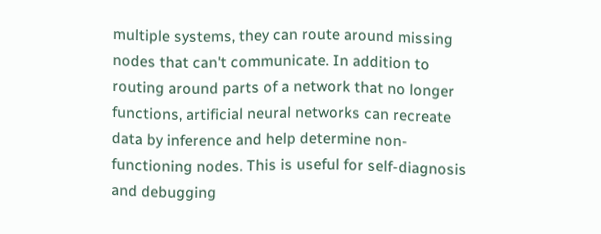multiple systems, they can route around missing nodes that can't communicate. In addition to routing around parts of a network that no longer functions, artificial neural networks can recreate data by inference and help determine non-functioning nodes. This is useful for self-diagnosis and debugging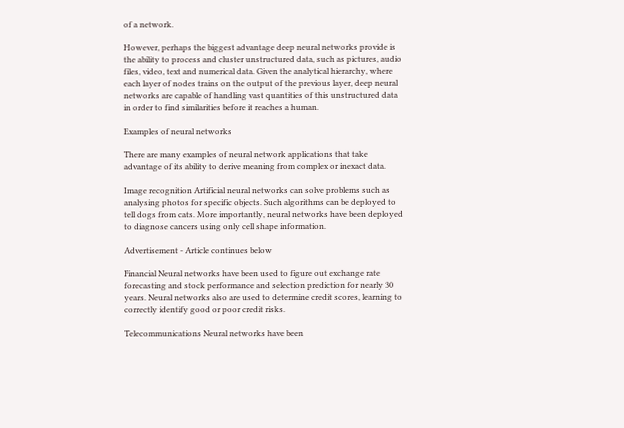of a network.

However, perhaps the biggest advantage deep neural networks provide is the ability to process and cluster unstructured data, such as pictures, audio files, video, text and numerical data. Given the analytical hierarchy, where each layer of nodes trains on the output of the previous layer, deep neural networks are capable of handling vast quantities of this unstructured data in order to find similarities before it reaches a human.

Examples of neural networks

There are many examples of neural network applications that take advantage of its ability to derive meaning from complex or inexact data.

Image recognition Artificial neural networks can solve problems such as analysing photos for specific objects. Such algorithms can be deployed to tell dogs from cats. More importantly, neural networks have been deployed to diagnose cancers using only cell shape information.

Advertisement - Article continues below

Financial Neural networks have been used to figure out exchange rate forecasting and stock performance and selection prediction for nearly 30 years. Neural networks also are used to determine credit scores, learning to correctly identify good or poor credit risks.

Telecommunications Neural networks have been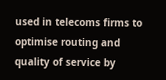used in telecoms firms to optimise routing and quality of service by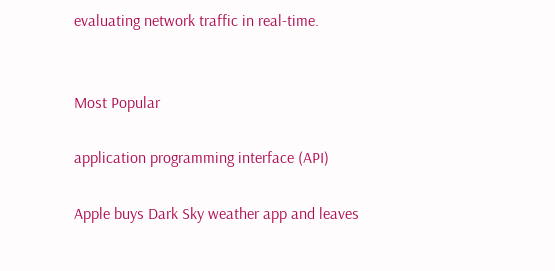evaluating network traffic in real-time.


Most Popular

application programming interface (API)

Apple buys Dark Sky weather app and leaves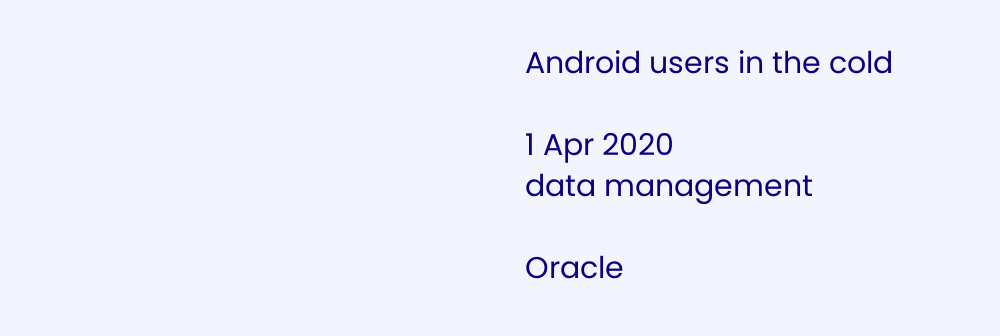Android users in the cold

1 Apr 2020
data management

Oracle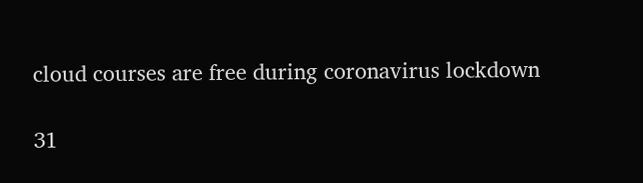cloud courses are free during coronavirus lockdown

31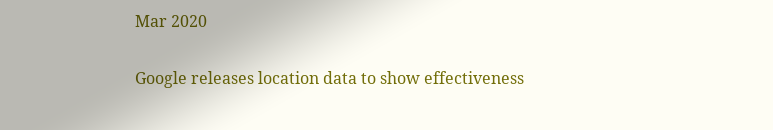Mar 2020

Google releases location data to show effectiveness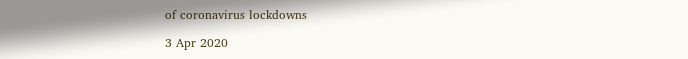of coronavirus lockdowns

3 Apr 2020